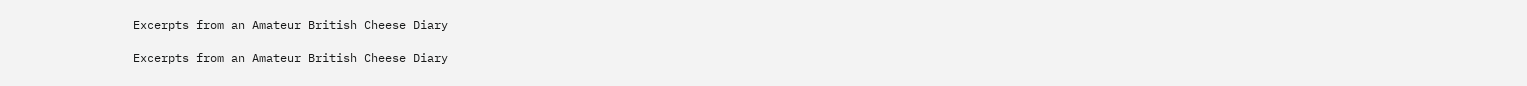Excerpts from an Amateur British Cheese Diary

Excerpts from an Amateur British Cheese Diary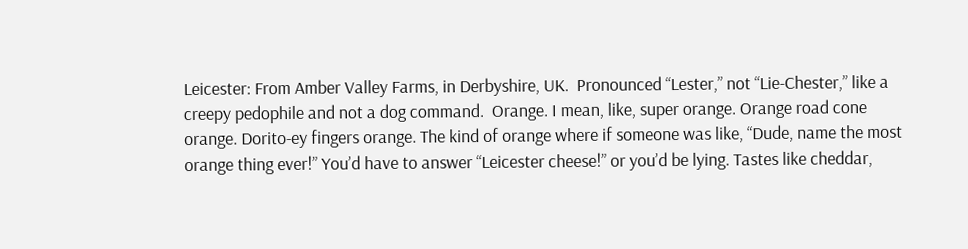Leicester: From Amber Valley Farms, in Derbyshire, UK.  Pronounced “Lester,” not “Lie-Chester,” like a creepy pedophile and not a dog command.  Orange. I mean, like, super orange. Orange road cone orange. Dorito-ey fingers orange. The kind of orange where if someone was like, “Dude, name the most orange thing ever!” You’d have to answer “Leicester cheese!” or you’d be lying. Tastes like cheddar,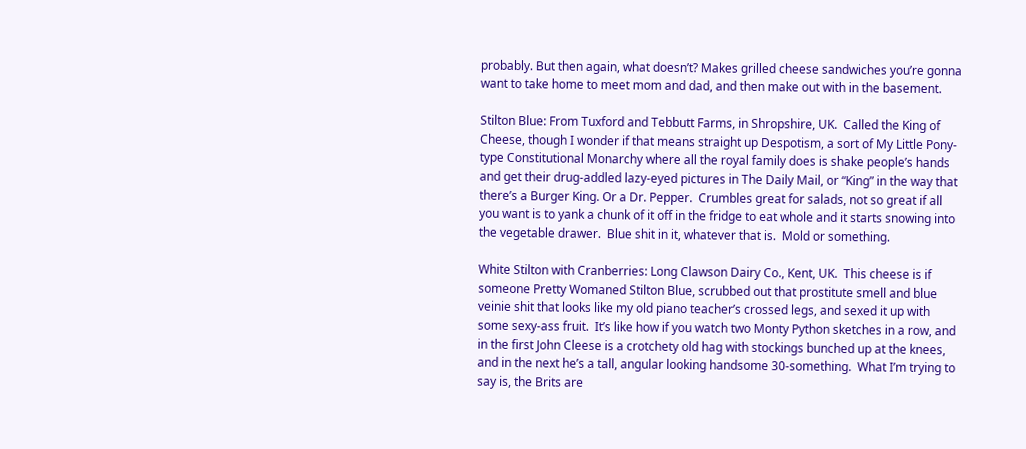probably. But then again, what doesn’t? Makes grilled cheese sandwiches you’re gonna want to take home to meet mom and dad, and then make out with in the basement.

Stilton Blue: From Tuxford and Tebbutt Farms, in Shropshire, UK.  Called the King of Cheese, though I wonder if that means straight up Despotism, a sort of My Little Pony-type Constitutional Monarchy where all the royal family does is shake people’s hands and get their drug-addled lazy-eyed pictures in The Daily Mail, or “King” in the way that there’s a Burger King. Or a Dr. Pepper.  Crumbles great for salads, not so great if all you want is to yank a chunk of it off in the fridge to eat whole and it starts snowing into the vegetable drawer.  Blue shit in it, whatever that is.  Mold or something.

White Stilton with Cranberries: Long Clawson Dairy Co., Kent, UK.  This cheese is if someone Pretty Womaned Stilton Blue, scrubbed out that prostitute smell and blue veinie shit that looks like my old piano teacher’s crossed legs, and sexed it up with some sexy-ass fruit.  It’s like how if you watch two Monty Python sketches in a row, and in the first John Cleese is a crotchety old hag with stockings bunched up at the knees, and in the next he’s a tall, angular looking handsome 30-something.  What I’m trying to say is, the Brits are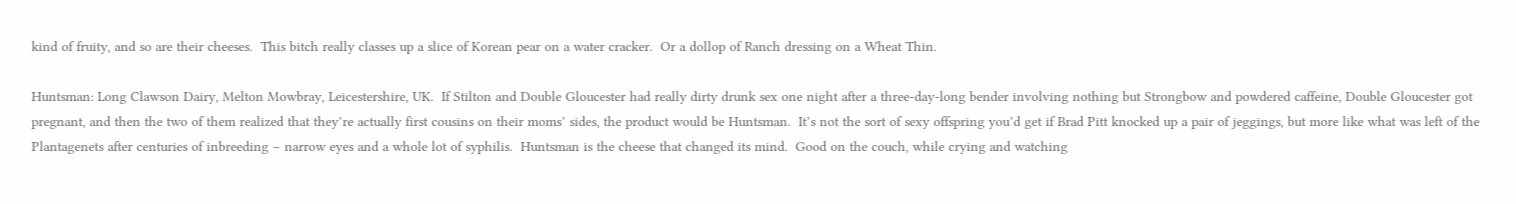kind of fruity, and so are their cheeses.  This bitch really classes up a slice of Korean pear on a water cracker.  Or a dollop of Ranch dressing on a Wheat Thin.

Huntsman: Long Clawson Dairy, Melton Mowbray, Leicestershire, UK.  If Stilton and Double Gloucester had really dirty drunk sex one night after a three-day-long bender involving nothing but Strongbow and powdered caffeine, Double Gloucester got pregnant, and then the two of them realized that they’re actually first cousins on their moms’ sides, the product would be Huntsman.  It’s not the sort of sexy offspring you’d get if Brad Pitt knocked up a pair of jeggings, but more like what was left of the Plantagenets after centuries of inbreeding – narrow eyes and a whole lot of syphilis.  Huntsman is the cheese that changed its mind.  Good on the couch, while crying and watching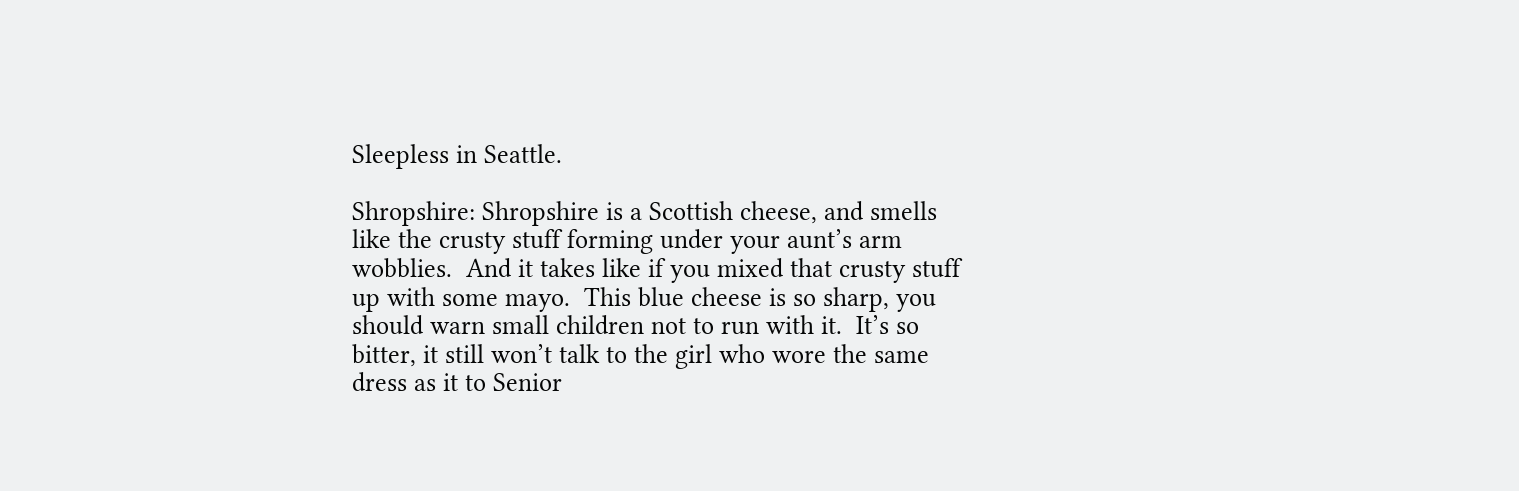Sleepless in Seattle.

Shropshire: Shropshire is a Scottish cheese, and smells like the crusty stuff forming under your aunt’s arm wobblies.  And it takes like if you mixed that crusty stuff up with some mayo.  This blue cheese is so sharp, you should warn small children not to run with it.  It’s so bitter, it still won’t talk to the girl who wore the same dress as it to Senior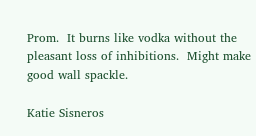Prom.  It burns like vodka without the pleasant loss of inhibitions.  Might make good wall spackle.

Katie Sisneros